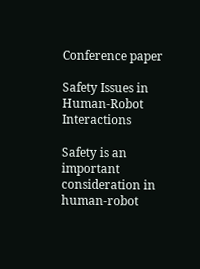Conference paper

Safety Issues in Human-Robot Interactions

Safety is an important consideration in human-robot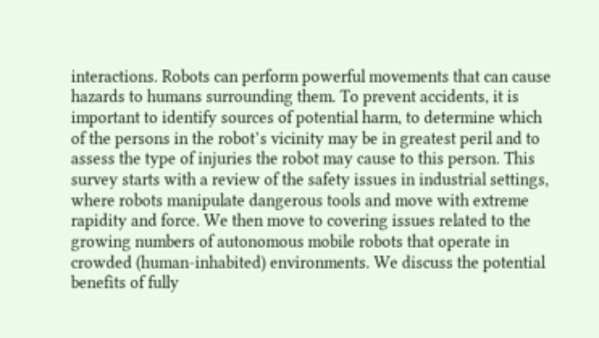interactions. Robots can perform powerful movements that can cause hazards to humans surrounding them. To prevent accidents, it is important to identify sources of potential harm, to determine which of the persons in the robot’s vicinity may be in greatest peril and to assess the type of injuries the robot may cause to this person. This survey starts with a review of the safety issues in industrial settings, where robots manipulate dangerous tools and move with extreme rapidity and force. We then move to covering issues related to the growing numbers of autonomous mobile robots that operate in crowded (human-inhabited) environments. We discuss the potential benefits of fully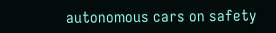autonomous cars on safety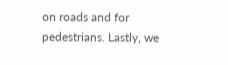on roads and for pedestrians. Lastly, we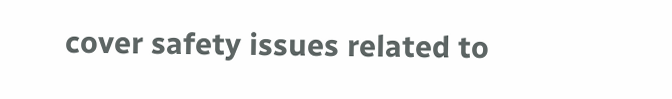cover safety issues related to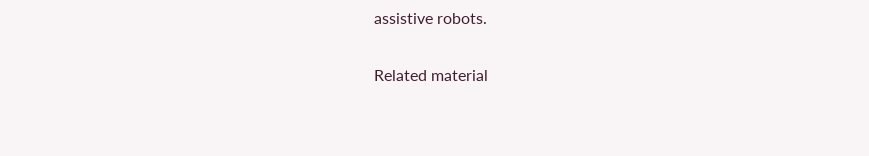assistive robots.

Related material